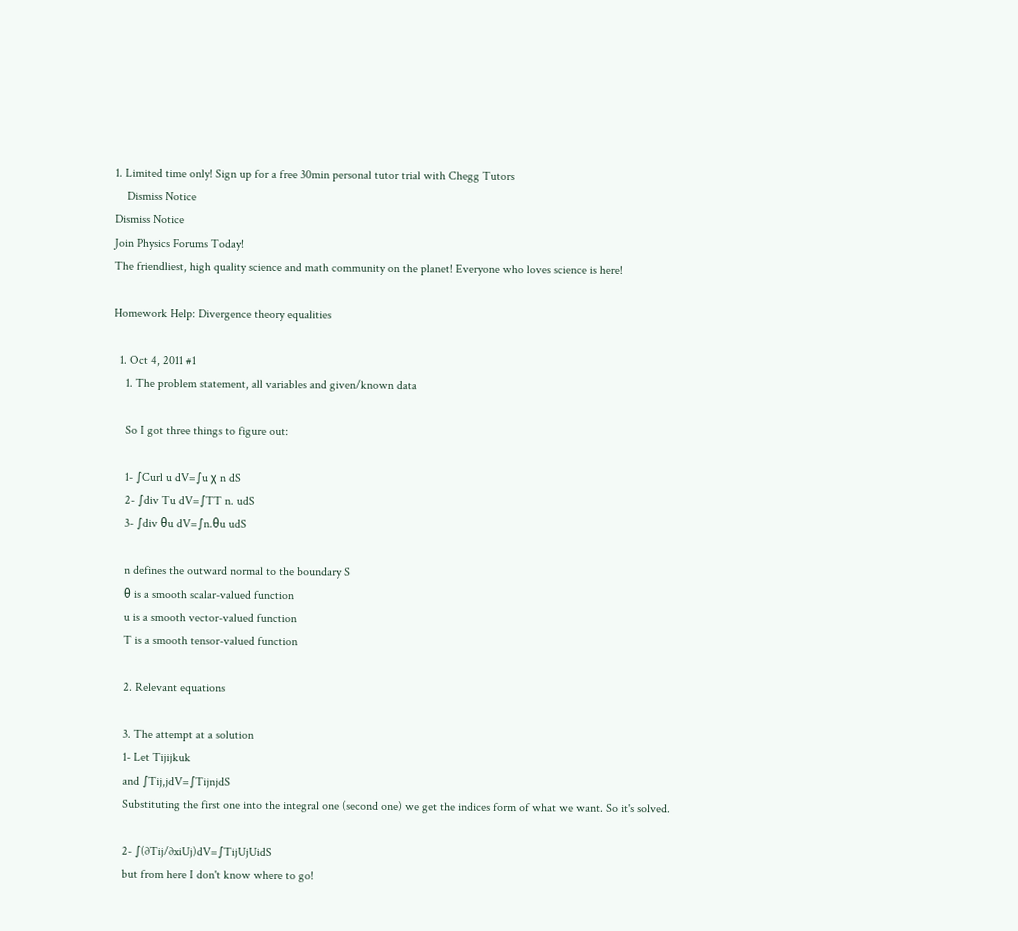1. Limited time only! Sign up for a free 30min personal tutor trial with Chegg Tutors
    Dismiss Notice
Dismiss Notice
Join Physics Forums Today!
The friendliest, high quality science and math community on the planet! Everyone who loves science is here!

Homework Help: Divergence theory equalities

  1. Oct 4, 2011 #1
    1. The problem statement, all variables and given/known data

    So I got three things to figure out:

    1- ∫Curl u dV=∫u χ n dS
    2- ∫div Tu dV=∫TT n. udS
    3- ∫div θu dV=∫n.θu udS

    n defines the outward normal to the boundary S
    θ is a smooth scalar-valued function
    u is a smooth vector-valued function
    T is a smooth tensor-valued function

    2. Relevant equations

    3. The attempt at a solution
    1- Let Tijijkuk
    and ∫Tij,jdV=∫TijnjdS
    Substituting the first one into the integral one (second one) we get the indices form of what we want. So it's solved.

    2- ∫(∂Tij/∂xiUj)dV=∫TijUjUidS
    but from here I don't know where to go!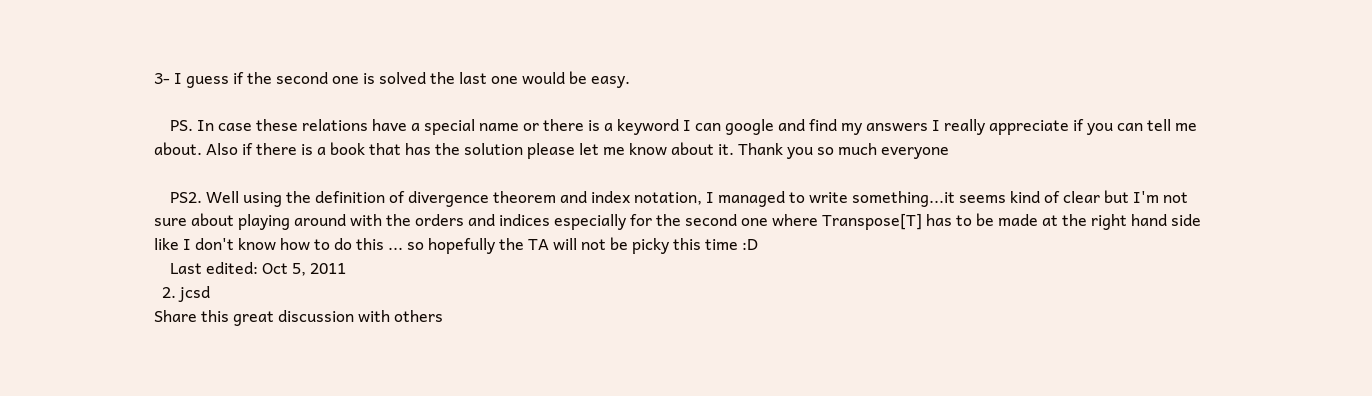3- I guess if the second one is solved the last one would be easy.

    PS. In case these relations have a special name or there is a keyword I can google and find my answers I really appreciate if you can tell me about. Also if there is a book that has the solution please let me know about it. Thank you so much everyone

    PS2. Well using the definition of divergence theorem and index notation, I managed to write something...it seems kind of clear but I'm not sure about playing around with the orders and indices especially for the second one where Transpose[T] has to be made at the right hand side like I don't know how to do this ... so hopefully the TA will not be picky this time :D
    Last edited: Oct 5, 2011
  2. jcsd
Share this great discussion with others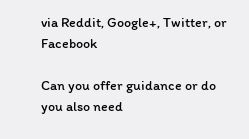via Reddit, Google+, Twitter, or Facebook

Can you offer guidance or do you also need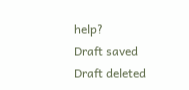help?
Draft saved Draft deleted